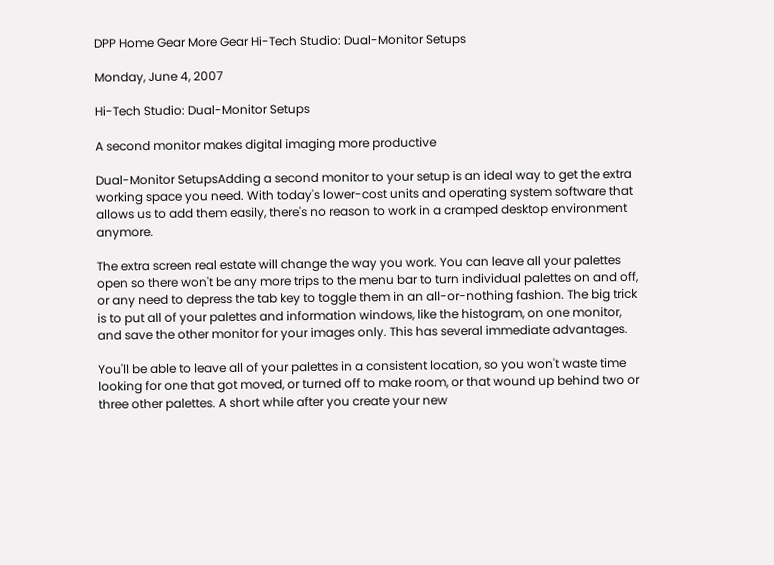DPP Home Gear More Gear Hi-Tech Studio: Dual-Monitor Setups

Monday, June 4, 2007

Hi-Tech Studio: Dual-Monitor Setups

A second monitor makes digital imaging more productive

Dual-Monitor SetupsAdding a second monitor to your setup is an ideal way to get the extra working space you need. With today's lower-cost units and operating system software that allows us to add them easily, there's no reason to work in a cramped desktop environment anymore.

The extra screen real estate will change the way you work. You can leave all your palettes open so there won't be any more trips to the menu bar to turn individual palettes on and off, or any need to depress the tab key to toggle them in an all-or-nothing fashion. The big trick is to put all of your palettes and information windows, like the histogram, on one monitor, and save the other monitor for your images only. This has several immediate advantages.

You'll be able to leave all of your palettes in a consistent location, so you won't waste time looking for one that got moved, or turned off to make room, or that wound up behind two or three other palettes. A short while after you create your new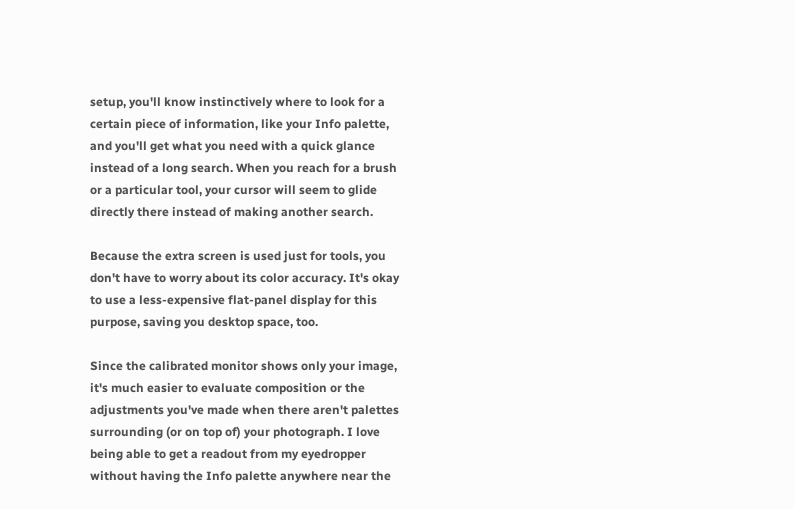setup, you'll know instinctively where to look for a certain piece of information, like your Info palette, and you'll get what you need with a quick glance instead of a long search. When you reach for a brush or a particular tool, your cursor will seem to glide directly there instead of making another search.

Because the extra screen is used just for tools, you don't have to worry about its color accuracy. It's okay to use a less-expensive flat-panel display for this purpose, saving you desktop space, too.

Since the calibrated monitor shows only your image, it's much easier to evaluate composition or the adjustments you've made when there aren't palettes surrounding (or on top of) your photograph. I love being able to get a readout from my eyedropper without having the Info palette anywhere near the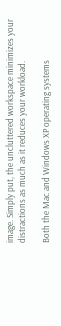image. Simply put, the uncluttered workspace minimizes your distractions as much as it reduces your workload.

Both the Mac and Windows XP operating systems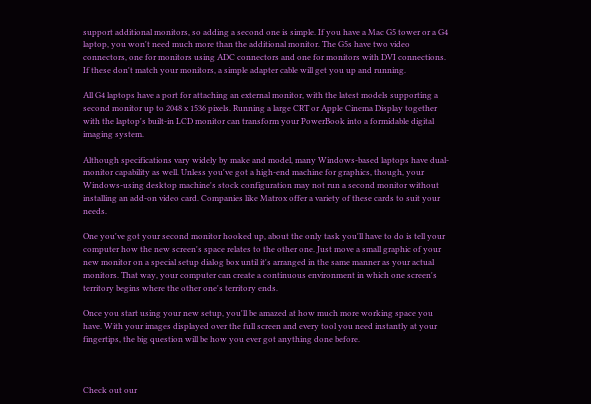support additional monitors, so adding a second one is simple. If you have a Mac G5 tower or a G4 laptop, you won't need much more than the additional monitor. The G5s have two video connectors, one for monitors using ADC connectors and one for monitors with DVI connections. If these don't match your monitors, a simple adapter cable will get you up and running.

All G4 laptops have a port for attaching an external monitor, with the latest models supporting a second monitor up to 2048 x 1536 pixels. Running a large CRT or Apple Cinema Display together with the laptop's built-in LCD monitor can transform your PowerBook into a formidable digital imaging system.

Although specifications vary widely by make and model, many Windows-based laptops have dual-monitor capability as well. Unless you've got a high-end machine for graphics, though, your Windows-using desktop machine's stock configuration may not run a second monitor without installing an add-on video card. Companies like Matrox offer a variety of these cards to suit your needs.

One you've got your second monitor hooked up, about the only task you'll have to do is tell your computer how the new screen's space relates to the other one. Just move a small graphic of your new monitor on a special setup dialog box until it's arranged in the same manner as your actual monitors. That way, your computer can create a continuous environment in which one screen's territory begins where the other one's territory ends.

Once you start using your new setup, you'll be amazed at how much more working space you have. With your images displayed over the full screen and every tool you need instantly at your fingertips, the big question will be how you ever got anything done before.



Check out our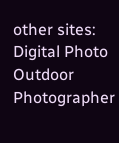other sites:
Digital Photo Outdoor Photographer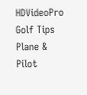HDVideoPro Golf Tips Plane & Pilot